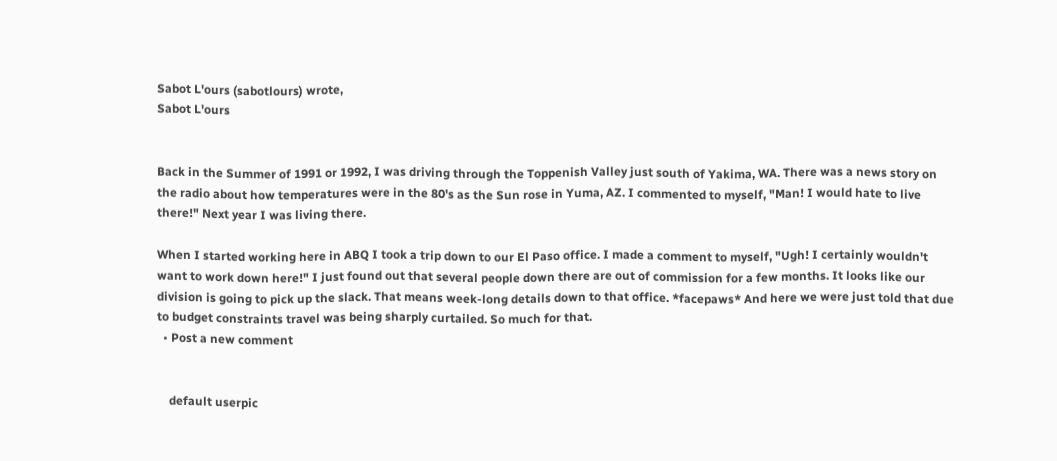Sabot L'ours (sabotlours) wrote,
Sabot L'ours


Back in the Summer of 1991 or 1992, I was driving through the Toppenish Valley just south of Yakima, WA. There was a news story on the radio about how temperatures were in the 80's as the Sun rose in Yuma, AZ. I commented to myself, "Man! I would hate to live there!" Next year I was living there.

When I started working here in ABQ I took a trip down to our El Paso office. I made a comment to myself, "Ugh! I certainly wouldn't want to work down here!" I just found out that several people down there are out of commission for a few months. It looks like our division is going to pick up the slack. That means week-long details down to that office. *facepaws* And here we were just told that due to budget constraints travel was being sharply curtailed. So much for that.
  • Post a new comment


    default userpic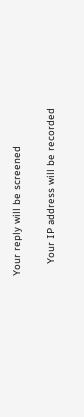Your reply will be screened

    Your IP address will be recorded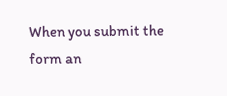When you submit the form an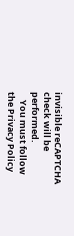invisible reCAPTCHA check will be performed.
    You must follow the Privacy Policy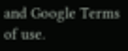and Google Terms of use.